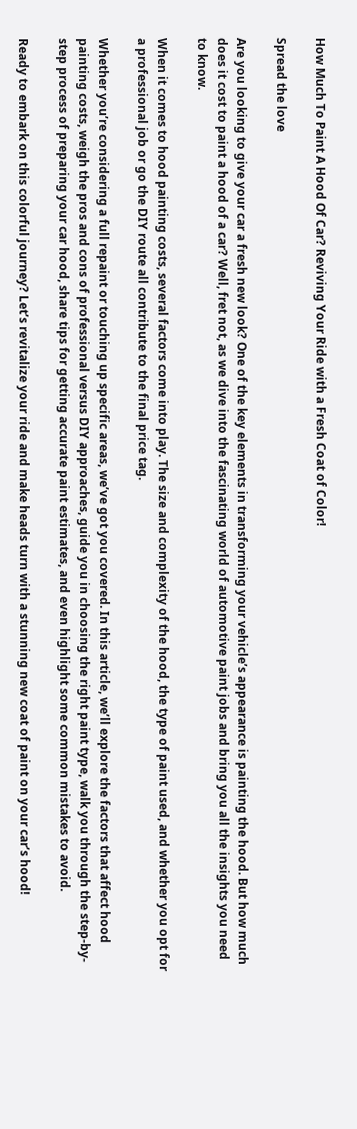How Much To Paint A Hood Of Car? Reviving Your Ride with a Fresh Coat of Color!

Spread the love

Are you looking to give your car a fresh new look? One of the key elements in transforming your vehicle’s appearance is painting the hood. But how much does it cost to paint a hood of a car? Well, fret not, as we dive into the fascinating world of automotive paint jobs and bring you all the insights you need to know.

When it comes to hood painting costs, several factors come into play. The size and complexity of the hood, the type of paint used, and whether you opt for a professional job or go the DIY route all contribute to the final price tag.

Whether you’re considering a full repaint or touching up specific areas, we’ve got you covered. In this article, we’ll explore the factors that affect hood painting costs, weigh the pros and cons of professional versus DIY approaches, guide you in choosing the right paint type, walk you through the step-by-step process of preparing your car hood, share tips for getting accurate paint estimates, and even highlight some common mistakes to avoid.

Ready to embark on this colorful journey? Let’s revitalize your ride and make heads turn with a stunning new coat of paint on your car’s hood!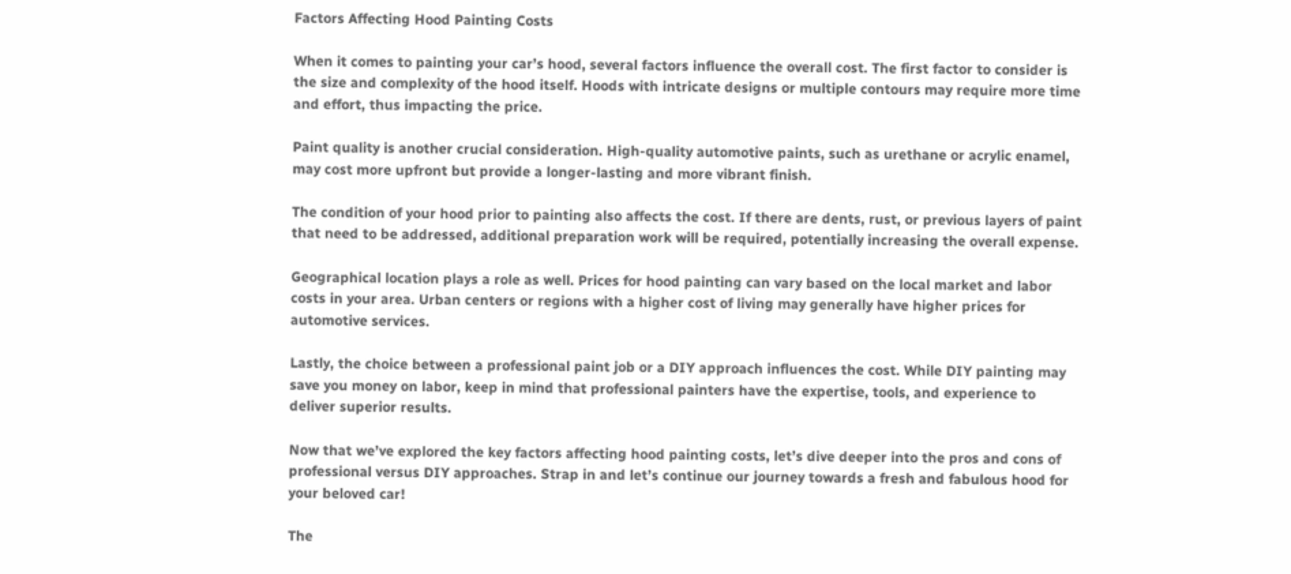Factors Affecting Hood Painting Costs

When it comes to painting your car’s hood, several factors influence the overall cost. The first factor to consider is the size and complexity of the hood itself. Hoods with intricate designs or multiple contours may require more time and effort, thus impacting the price.

Paint quality is another crucial consideration. High-quality automotive paints, such as urethane or acrylic enamel, may cost more upfront but provide a longer-lasting and more vibrant finish.

The condition of your hood prior to painting also affects the cost. If there are dents, rust, or previous layers of paint that need to be addressed, additional preparation work will be required, potentially increasing the overall expense.

Geographical location plays a role as well. Prices for hood painting can vary based on the local market and labor costs in your area. Urban centers or regions with a higher cost of living may generally have higher prices for automotive services.

Lastly, the choice between a professional paint job or a DIY approach influences the cost. While DIY painting may save you money on labor, keep in mind that professional painters have the expertise, tools, and experience to deliver superior results.

Now that we’ve explored the key factors affecting hood painting costs, let’s dive deeper into the pros and cons of professional versus DIY approaches. Strap in and let’s continue our journey towards a fresh and fabulous hood for your beloved car!

The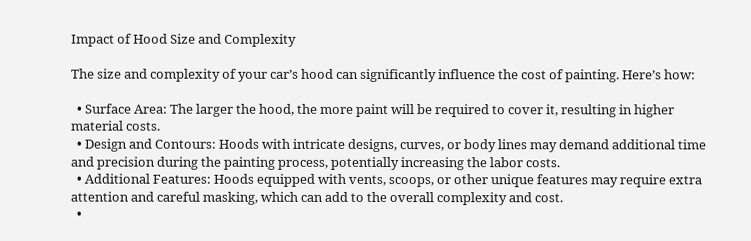Impact of Hood Size and Complexity

The size and complexity of your car’s hood can significantly influence the cost of painting. Here’s how:

  • Surface Area: The larger the hood, the more paint will be required to cover it, resulting in higher material costs.
  • Design and Contours: Hoods with intricate designs, curves, or body lines may demand additional time and precision during the painting process, potentially increasing the labor costs.
  • Additional Features: Hoods equipped with vents, scoops, or other unique features may require extra attention and careful masking, which can add to the overall complexity and cost.
  •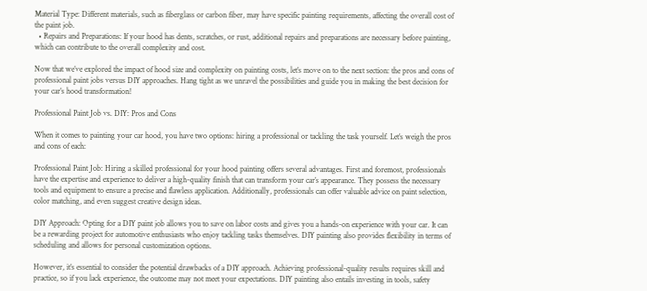Material Type: Different materials, such as fiberglass or carbon fiber, may have specific painting requirements, affecting the overall cost of the paint job.
  • Repairs and Preparations: If your hood has dents, scratches, or rust, additional repairs and preparations are necessary before painting, which can contribute to the overall complexity and cost.

Now that we’ve explored the impact of hood size and complexity on painting costs, let’s move on to the next section: the pros and cons of professional paint jobs versus DIY approaches. Hang tight as we unravel the possibilities and guide you in making the best decision for your car’s hood transformation!

Professional Paint Job vs. DIY: Pros and Cons

When it comes to painting your car hood, you have two options: hiring a professional or tackling the task yourself. Let’s weigh the pros and cons of each:

Professional Paint Job: Hiring a skilled professional for your hood painting offers several advantages. First and foremost, professionals have the expertise and experience to deliver a high-quality finish that can transform your car’s appearance. They possess the necessary tools and equipment to ensure a precise and flawless application. Additionally, professionals can offer valuable advice on paint selection, color matching, and even suggest creative design ideas.

DIY Approach: Opting for a DIY paint job allows you to save on labor costs and gives you a hands-on experience with your car. It can be a rewarding project for automotive enthusiasts who enjoy tackling tasks themselves. DIY painting also provides flexibility in terms of scheduling and allows for personal customization options.

However, it’s essential to consider the potential drawbacks of a DIY approach. Achieving professional-quality results requires skill and practice, so if you lack experience, the outcome may not meet your expectations. DIY painting also entails investing in tools, safety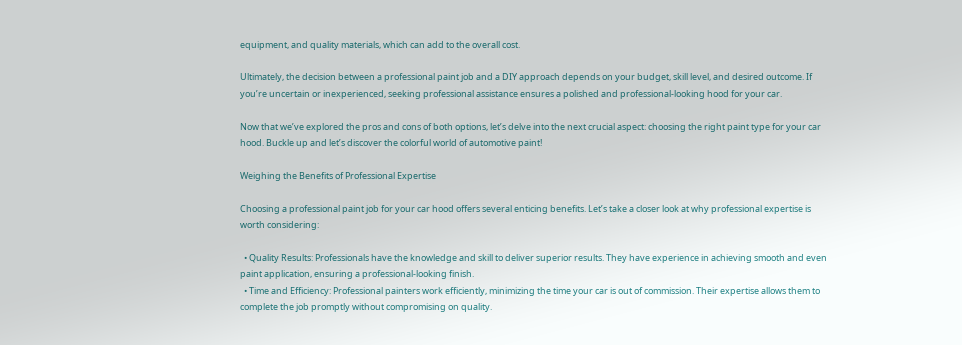equipment, and quality materials, which can add to the overall cost.

Ultimately, the decision between a professional paint job and a DIY approach depends on your budget, skill level, and desired outcome. If you’re uncertain or inexperienced, seeking professional assistance ensures a polished and professional-looking hood for your car.

Now that we’ve explored the pros and cons of both options, let’s delve into the next crucial aspect: choosing the right paint type for your car hood. Buckle up and let’s discover the colorful world of automotive paint!

Weighing the Benefits of Professional Expertise

Choosing a professional paint job for your car hood offers several enticing benefits. Let’s take a closer look at why professional expertise is worth considering:

  • Quality Results: Professionals have the knowledge and skill to deliver superior results. They have experience in achieving smooth and even paint application, ensuring a professional-looking finish.
  • Time and Efficiency: Professional painters work efficiently, minimizing the time your car is out of commission. Their expertise allows them to complete the job promptly without compromising on quality.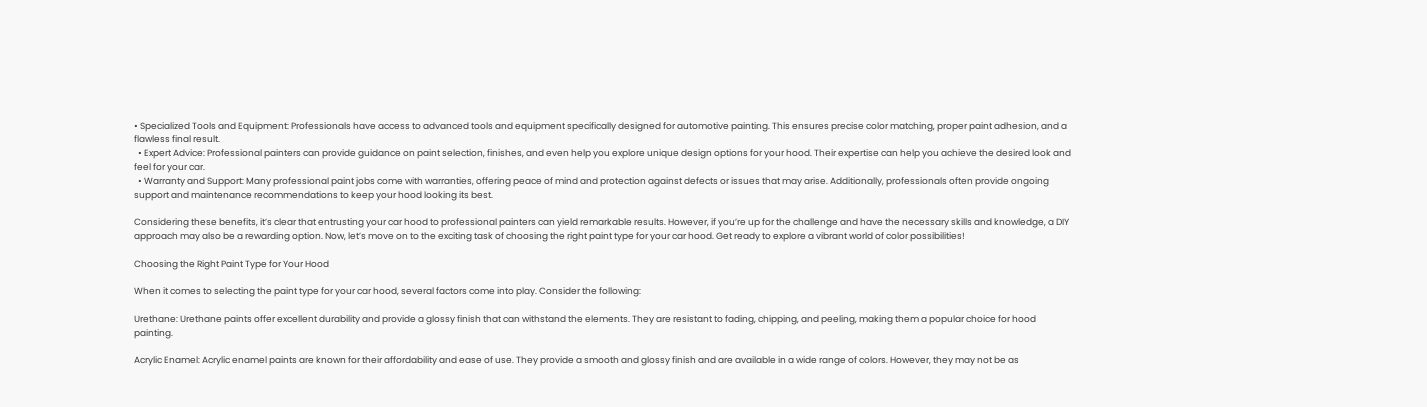• Specialized Tools and Equipment: Professionals have access to advanced tools and equipment specifically designed for automotive painting. This ensures precise color matching, proper paint adhesion, and a flawless final result.
  • Expert Advice: Professional painters can provide guidance on paint selection, finishes, and even help you explore unique design options for your hood. Their expertise can help you achieve the desired look and feel for your car.
  • Warranty and Support: Many professional paint jobs come with warranties, offering peace of mind and protection against defects or issues that may arise. Additionally, professionals often provide ongoing support and maintenance recommendations to keep your hood looking its best.

Considering these benefits, it’s clear that entrusting your car hood to professional painters can yield remarkable results. However, if you’re up for the challenge and have the necessary skills and knowledge, a DIY approach may also be a rewarding option. Now, let’s move on to the exciting task of choosing the right paint type for your car hood. Get ready to explore a vibrant world of color possibilities!

Choosing the Right Paint Type for Your Hood

When it comes to selecting the paint type for your car hood, several factors come into play. Consider the following:

Urethane: Urethane paints offer excellent durability and provide a glossy finish that can withstand the elements. They are resistant to fading, chipping, and peeling, making them a popular choice for hood painting.

Acrylic Enamel: Acrylic enamel paints are known for their affordability and ease of use. They provide a smooth and glossy finish and are available in a wide range of colors. However, they may not be as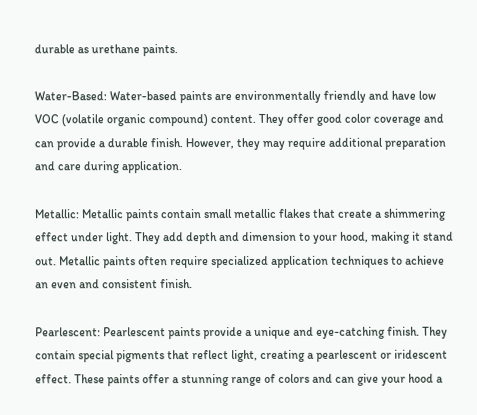durable as urethane paints.

Water-Based: Water-based paints are environmentally friendly and have low VOC (volatile organic compound) content. They offer good color coverage and can provide a durable finish. However, they may require additional preparation and care during application.

Metallic: Metallic paints contain small metallic flakes that create a shimmering effect under light. They add depth and dimension to your hood, making it stand out. Metallic paints often require specialized application techniques to achieve an even and consistent finish.

Pearlescent: Pearlescent paints provide a unique and eye-catching finish. They contain special pigments that reflect light, creating a pearlescent or iridescent effect. These paints offer a stunning range of colors and can give your hood a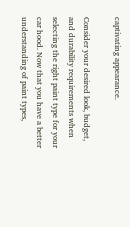captivating appearance.

Consider your desired look, budget, and durability requirements when selecting the right paint type for your car hood. Now that you have a better understanding of paint types,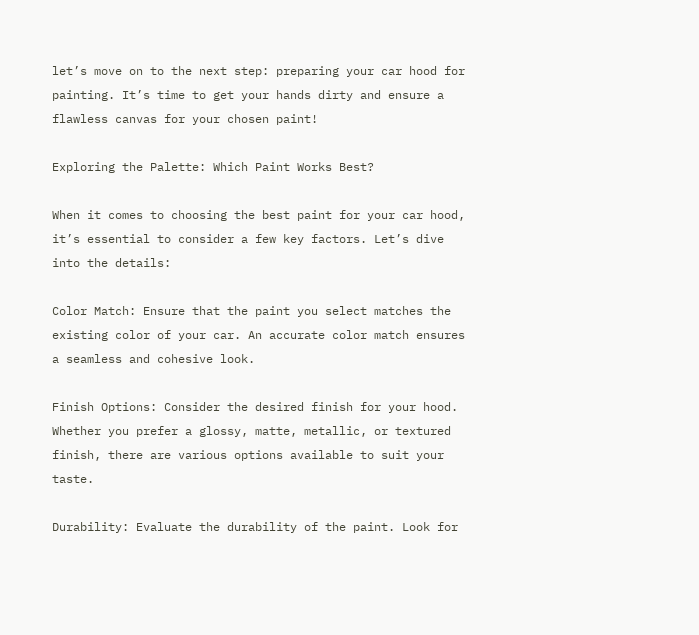let’s move on to the next step: preparing your car hood for painting. It’s time to get your hands dirty and ensure a flawless canvas for your chosen paint!

Exploring the Palette: Which Paint Works Best?

When it comes to choosing the best paint for your car hood, it’s essential to consider a few key factors. Let’s dive into the details:

Color Match: Ensure that the paint you select matches the existing color of your car. An accurate color match ensures a seamless and cohesive look.

Finish Options: Consider the desired finish for your hood. Whether you prefer a glossy, matte, metallic, or textured finish, there are various options available to suit your taste.

Durability: Evaluate the durability of the paint. Look for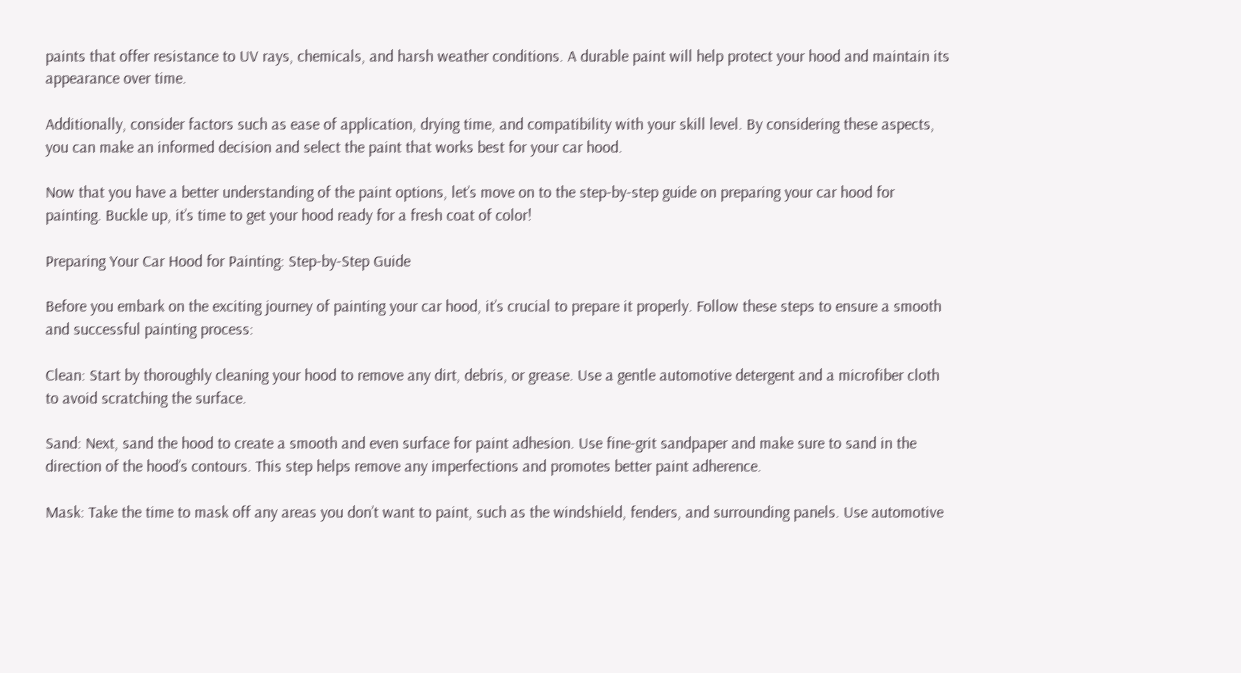paints that offer resistance to UV rays, chemicals, and harsh weather conditions. A durable paint will help protect your hood and maintain its appearance over time.

Additionally, consider factors such as ease of application, drying time, and compatibility with your skill level. By considering these aspects, you can make an informed decision and select the paint that works best for your car hood.

Now that you have a better understanding of the paint options, let’s move on to the step-by-step guide on preparing your car hood for painting. Buckle up, it’s time to get your hood ready for a fresh coat of color!

Preparing Your Car Hood for Painting: Step-by-Step Guide

Before you embark on the exciting journey of painting your car hood, it’s crucial to prepare it properly. Follow these steps to ensure a smooth and successful painting process:

Clean: Start by thoroughly cleaning your hood to remove any dirt, debris, or grease. Use a gentle automotive detergent and a microfiber cloth to avoid scratching the surface.

Sand: Next, sand the hood to create a smooth and even surface for paint adhesion. Use fine-grit sandpaper and make sure to sand in the direction of the hood’s contours. This step helps remove any imperfections and promotes better paint adherence.

Mask: Take the time to mask off any areas you don’t want to paint, such as the windshield, fenders, and surrounding panels. Use automotive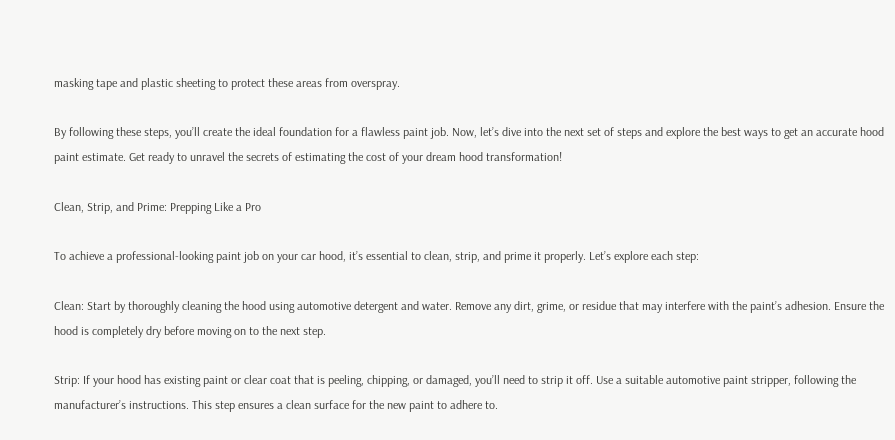masking tape and plastic sheeting to protect these areas from overspray.

By following these steps, you’ll create the ideal foundation for a flawless paint job. Now, let’s dive into the next set of steps and explore the best ways to get an accurate hood paint estimate. Get ready to unravel the secrets of estimating the cost of your dream hood transformation!

Clean, Strip, and Prime: Prepping Like a Pro

To achieve a professional-looking paint job on your car hood, it’s essential to clean, strip, and prime it properly. Let’s explore each step:

Clean: Start by thoroughly cleaning the hood using automotive detergent and water. Remove any dirt, grime, or residue that may interfere with the paint’s adhesion. Ensure the hood is completely dry before moving on to the next step.

Strip: If your hood has existing paint or clear coat that is peeling, chipping, or damaged, you’ll need to strip it off. Use a suitable automotive paint stripper, following the manufacturer’s instructions. This step ensures a clean surface for the new paint to adhere to.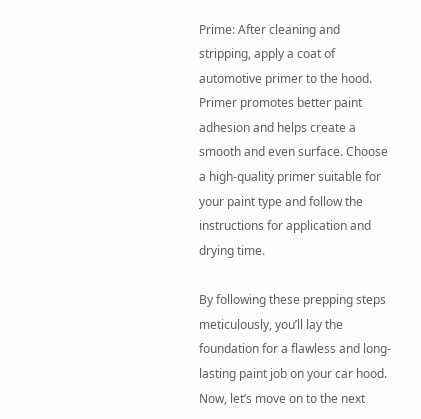Prime: After cleaning and stripping, apply a coat of automotive primer to the hood. Primer promotes better paint adhesion and helps create a smooth and even surface. Choose a high-quality primer suitable for your paint type and follow the instructions for application and drying time.

By following these prepping steps meticulously, you’ll lay the foundation for a flawless and long-lasting paint job on your car hood. Now, let’s move on to the next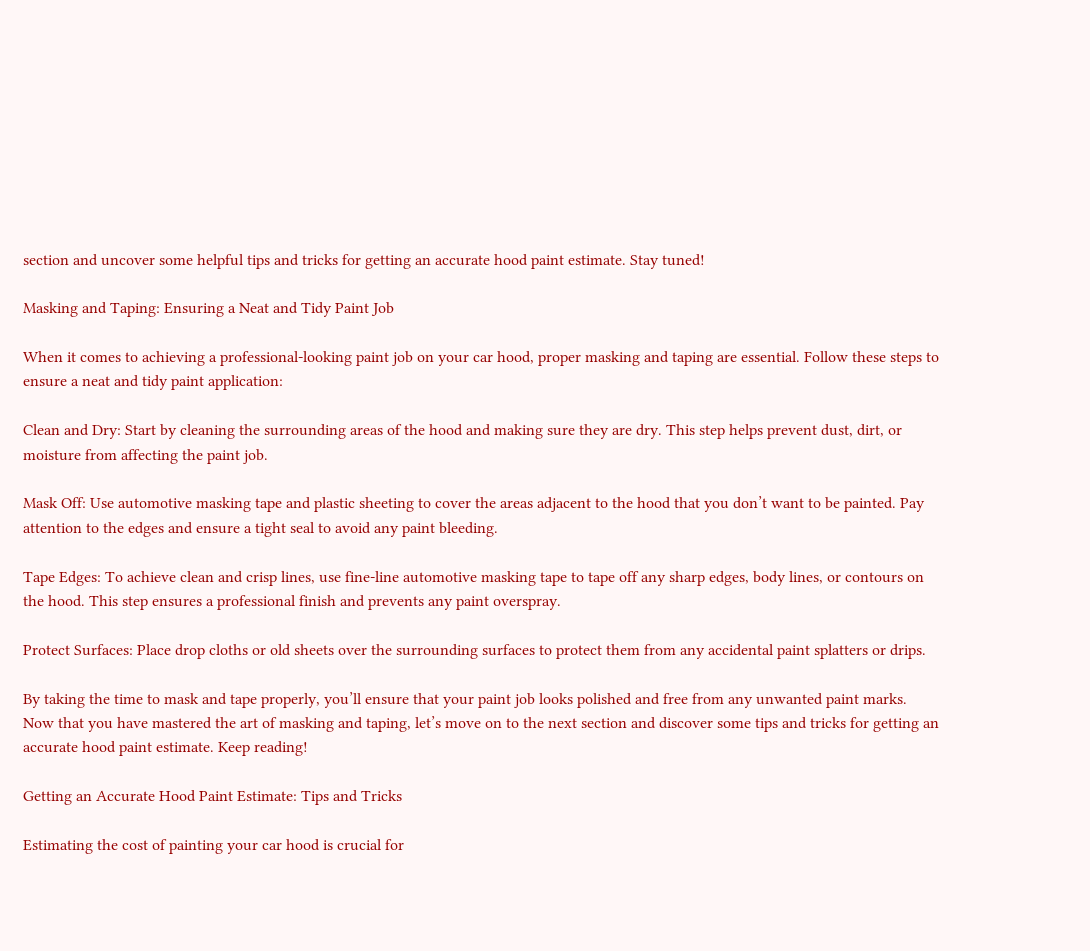section and uncover some helpful tips and tricks for getting an accurate hood paint estimate. Stay tuned!

Masking and Taping: Ensuring a Neat and Tidy Paint Job

When it comes to achieving a professional-looking paint job on your car hood, proper masking and taping are essential. Follow these steps to ensure a neat and tidy paint application:

Clean and Dry: Start by cleaning the surrounding areas of the hood and making sure they are dry. This step helps prevent dust, dirt, or moisture from affecting the paint job.

Mask Off: Use automotive masking tape and plastic sheeting to cover the areas adjacent to the hood that you don’t want to be painted. Pay attention to the edges and ensure a tight seal to avoid any paint bleeding.

Tape Edges: To achieve clean and crisp lines, use fine-line automotive masking tape to tape off any sharp edges, body lines, or contours on the hood. This step ensures a professional finish and prevents any paint overspray.

Protect Surfaces: Place drop cloths or old sheets over the surrounding surfaces to protect them from any accidental paint splatters or drips.

By taking the time to mask and tape properly, you’ll ensure that your paint job looks polished and free from any unwanted paint marks. Now that you have mastered the art of masking and taping, let’s move on to the next section and discover some tips and tricks for getting an accurate hood paint estimate. Keep reading!

Getting an Accurate Hood Paint Estimate: Tips and Tricks

Estimating the cost of painting your car hood is crucial for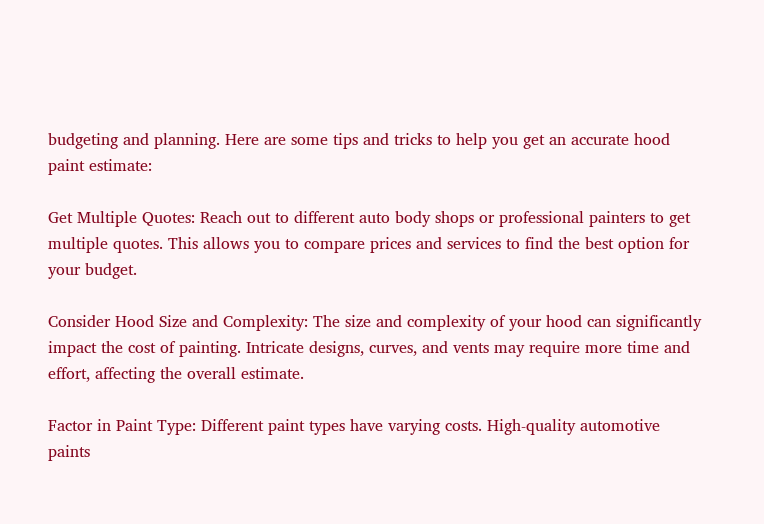budgeting and planning. Here are some tips and tricks to help you get an accurate hood paint estimate:

Get Multiple Quotes: Reach out to different auto body shops or professional painters to get multiple quotes. This allows you to compare prices and services to find the best option for your budget.

Consider Hood Size and Complexity: The size and complexity of your hood can significantly impact the cost of painting. Intricate designs, curves, and vents may require more time and effort, affecting the overall estimate.

Factor in Paint Type: Different paint types have varying costs. High-quality automotive paints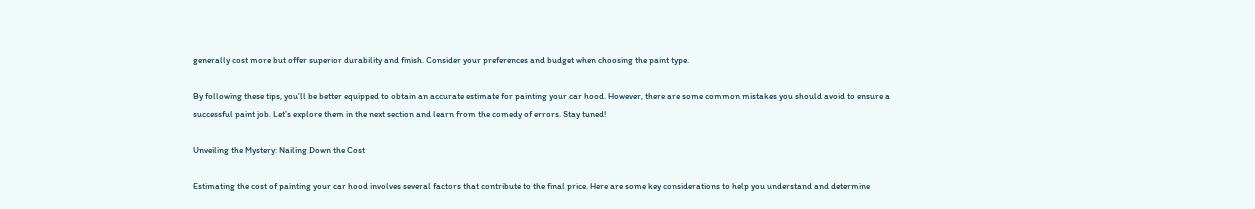generally cost more but offer superior durability and finish. Consider your preferences and budget when choosing the paint type.

By following these tips, you’ll be better equipped to obtain an accurate estimate for painting your car hood. However, there are some common mistakes you should avoid to ensure a successful paint job. Let’s explore them in the next section and learn from the comedy of errors. Stay tuned!

Unveiling the Mystery: Nailing Down the Cost

Estimating the cost of painting your car hood involves several factors that contribute to the final price. Here are some key considerations to help you understand and determine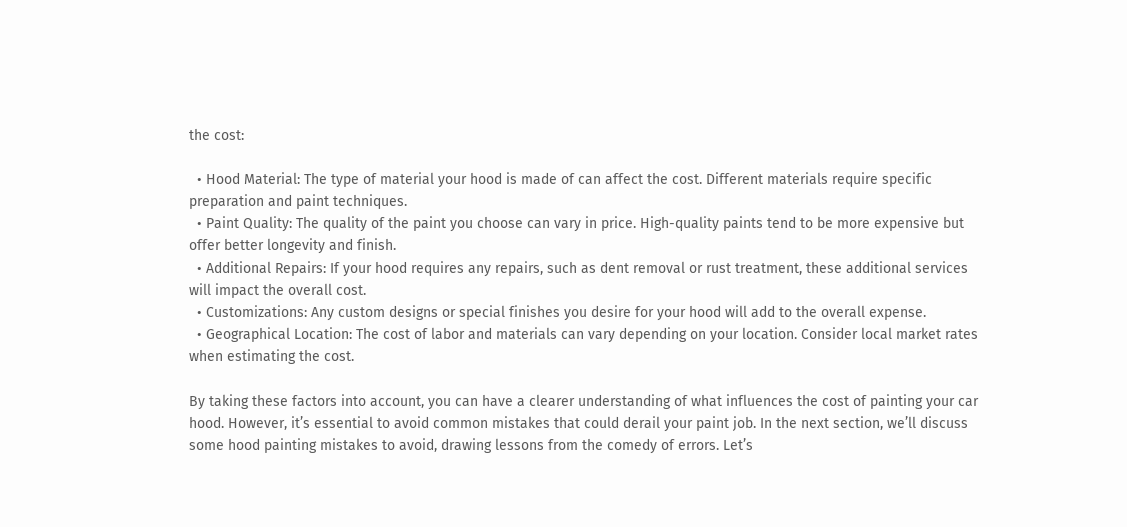the cost:

  • Hood Material: The type of material your hood is made of can affect the cost. Different materials require specific preparation and paint techniques.
  • Paint Quality: The quality of the paint you choose can vary in price. High-quality paints tend to be more expensive but offer better longevity and finish.
  • Additional Repairs: If your hood requires any repairs, such as dent removal or rust treatment, these additional services will impact the overall cost.
  • Customizations: Any custom designs or special finishes you desire for your hood will add to the overall expense.
  • Geographical Location: The cost of labor and materials can vary depending on your location. Consider local market rates when estimating the cost.

By taking these factors into account, you can have a clearer understanding of what influences the cost of painting your car hood. However, it’s essential to avoid common mistakes that could derail your paint job. In the next section, we’ll discuss some hood painting mistakes to avoid, drawing lessons from the comedy of errors. Let’s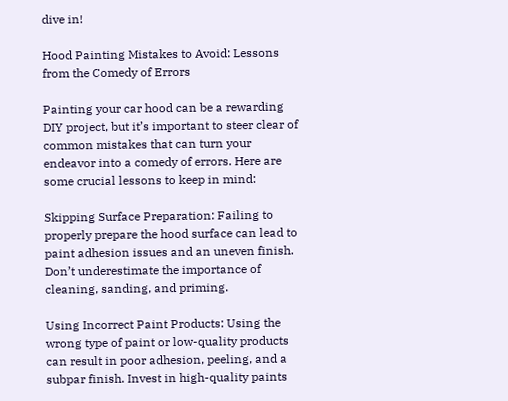dive in!

Hood Painting Mistakes to Avoid: Lessons from the Comedy of Errors

Painting your car hood can be a rewarding DIY project, but it’s important to steer clear of common mistakes that can turn your endeavor into a comedy of errors. Here are some crucial lessons to keep in mind:

Skipping Surface Preparation: Failing to properly prepare the hood surface can lead to paint adhesion issues and an uneven finish. Don’t underestimate the importance of cleaning, sanding, and priming.

Using Incorrect Paint Products: Using the wrong type of paint or low-quality products can result in poor adhesion, peeling, and a subpar finish. Invest in high-quality paints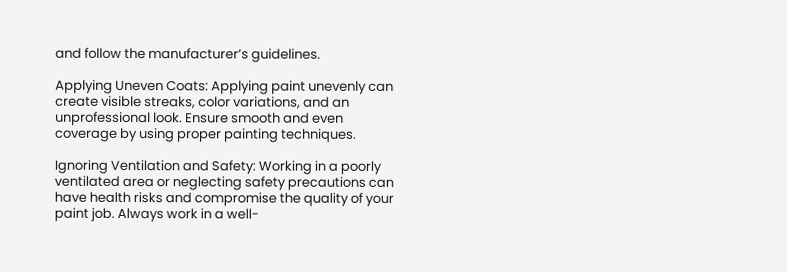and follow the manufacturer’s guidelines.

Applying Uneven Coats: Applying paint unevenly can create visible streaks, color variations, and an unprofessional look. Ensure smooth and even coverage by using proper painting techniques.

Ignoring Ventilation and Safety: Working in a poorly ventilated area or neglecting safety precautions can have health risks and compromise the quality of your paint job. Always work in a well-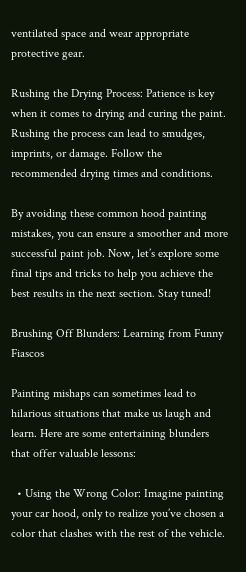ventilated space and wear appropriate protective gear.

Rushing the Drying Process: Patience is key when it comes to drying and curing the paint. Rushing the process can lead to smudges, imprints, or damage. Follow the recommended drying times and conditions.

By avoiding these common hood painting mistakes, you can ensure a smoother and more successful paint job. Now, let’s explore some final tips and tricks to help you achieve the best results in the next section. Stay tuned!

Brushing Off Blunders: Learning from Funny Fiascos

Painting mishaps can sometimes lead to hilarious situations that make us laugh and learn. Here are some entertaining blunders that offer valuable lessons:

  • Using the Wrong Color: Imagine painting your car hood, only to realize you’ve chosen a color that clashes with the rest of the vehicle.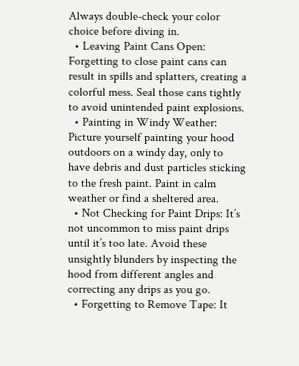Always double-check your color choice before diving in.
  • Leaving Paint Cans Open: Forgetting to close paint cans can result in spills and splatters, creating a colorful mess. Seal those cans tightly to avoid unintended paint explosions.
  • Painting in Windy Weather: Picture yourself painting your hood outdoors on a windy day, only to have debris and dust particles sticking to the fresh paint. Paint in calm weather or find a sheltered area.
  • Not Checking for Paint Drips: It’s not uncommon to miss paint drips until it’s too late. Avoid these unsightly blunders by inspecting the hood from different angles and correcting any drips as you go.
  • Forgetting to Remove Tape: It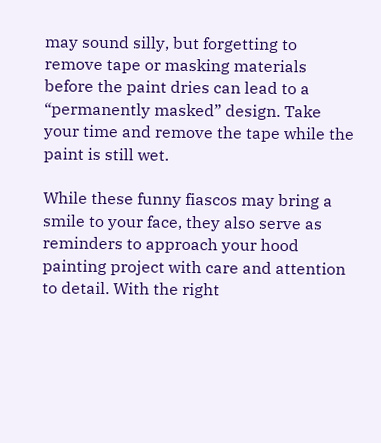may sound silly, but forgetting to remove tape or masking materials before the paint dries can lead to a “permanently masked” design. Take your time and remove the tape while the paint is still wet.

While these funny fiascos may bring a smile to your face, they also serve as reminders to approach your hood painting project with care and attention to detail. With the right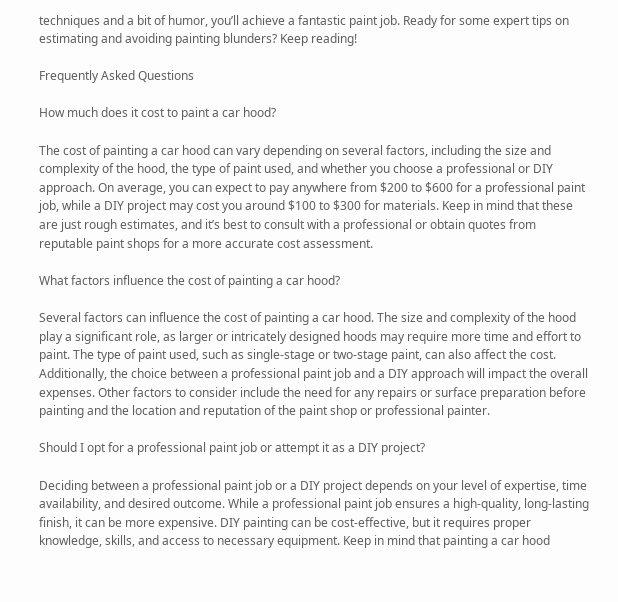techniques and a bit of humor, you’ll achieve a fantastic paint job. Ready for some expert tips on estimating and avoiding painting blunders? Keep reading!

Frequently Asked Questions

How much does it cost to paint a car hood?

The cost of painting a car hood can vary depending on several factors, including the size and complexity of the hood, the type of paint used, and whether you choose a professional or DIY approach. On average, you can expect to pay anywhere from $200 to $600 for a professional paint job, while a DIY project may cost you around $100 to $300 for materials. Keep in mind that these are just rough estimates, and it’s best to consult with a professional or obtain quotes from reputable paint shops for a more accurate cost assessment.

What factors influence the cost of painting a car hood?

Several factors can influence the cost of painting a car hood. The size and complexity of the hood play a significant role, as larger or intricately designed hoods may require more time and effort to paint. The type of paint used, such as single-stage or two-stage paint, can also affect the cost. Additionally, the choice between a professional paint job and a DIY approach will impact the overall expenses. Other factors to consider include the need for any repairs or surface preparation before painting and the location and reputation of the paint shop or professional painter.

Should I opt for a professional paint job or attempt it as a DIY project?

Deciding between a professional paint job or a DIY project depends on your level of expertise, time availability, and desired outcome. While a professional paint job ensures a high-quality, long-lasting finish, it can be more expensive. DIY painting can be cost-effective, but it requires proper knowledge, skills, and access to necessary equipment. Keep in mind that painting a car hood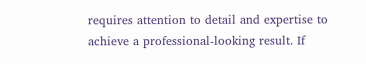requires attention to detail and expertise to achieve a professional-looking result. If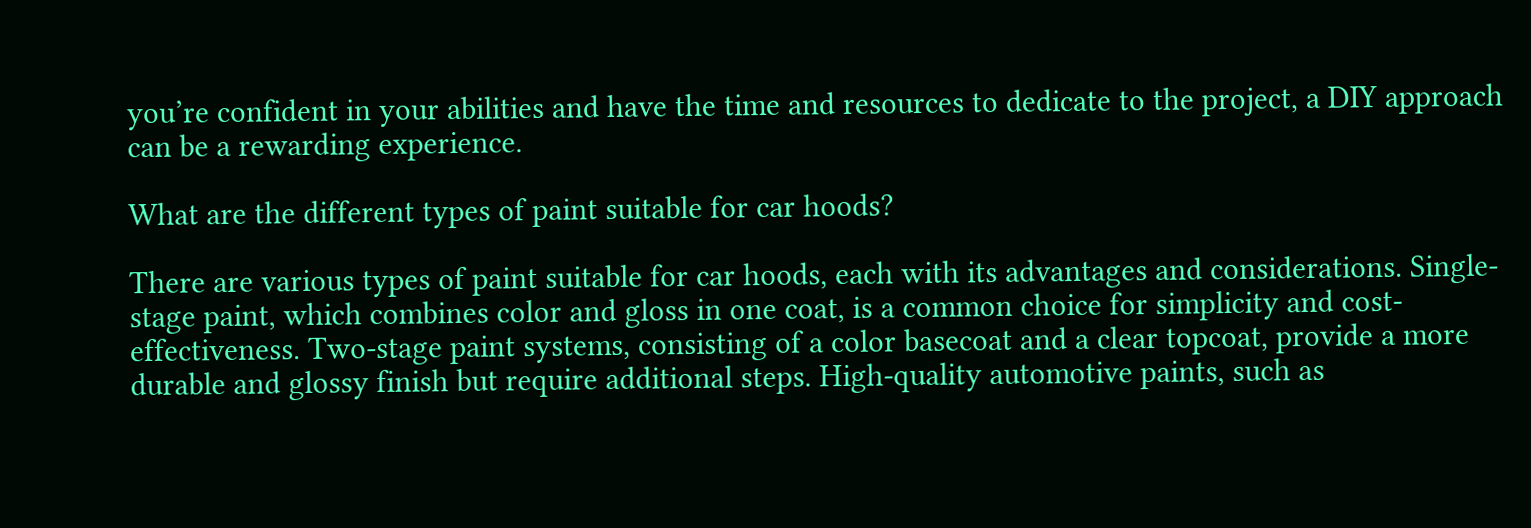you’re confident in your abilities and have the time and resources to dedicate to the project, a DIY approach can be a rewarding experience.

What are the different types of paint suitable for car hoods?

There are various types of paint suitable for car hoods, each with its advantages and considerations. Single-stage paint, which combines color and gloss in one coat, is a common choice for simplicity and cost-effectiveness. Two-stage paint systems, consisting of a color basecoat and a clear topcoat, provide a more durable and glossy finish but require additional steps. High-quality automotive paints, such as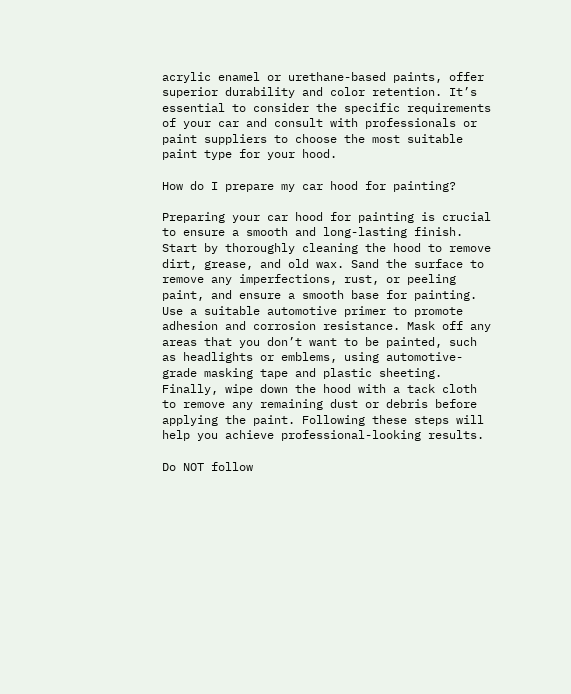acrylic enamel or urethane-based paints, offer superior durability and color retention. It’s essential to consider the specific requirements of your car and consult with professionals or paint suppliers to choose the most suitable paint type for your hood.

How do I prepare my car hood for painting?

Preparing your car hood for painting is crucial to ensure a smooth and long-lasting finish. Start by thoroughly cleaning the hood to remove dirt, grease, and old wax. Sand the surface to remove any imperfections, rust, or peeling paint, and ensure a smooth base for painting. Use a suitable automotive primer to promote adhesion and corrosion resistance. Mask off any areas that you don’t want to be painted, such as headlights or emblems, using automotive-grade masking tape and plastic sheeting. Finally, wipe down the hood with a tack cloth to remove any remaining dust or debris before applying the paint. Following these steps will help you achieve professional-looking results.

Do NOT follow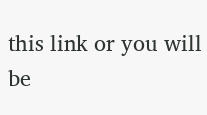this link or you will be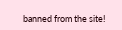banned from the site!